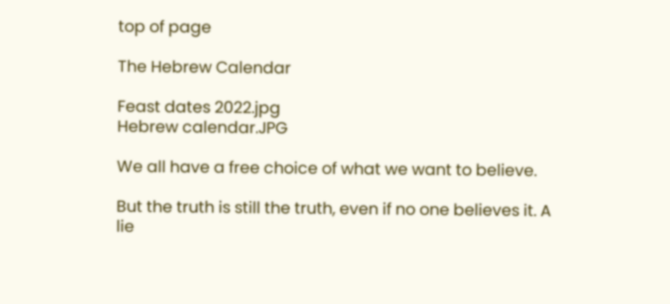top of page

The Hebrew Calendar

Feast dates 2022.jpg
Hebrew calendar.JPG

We all have a free choice of what we want to believe.

But the truth is still the truth, even if no one believes it. A lie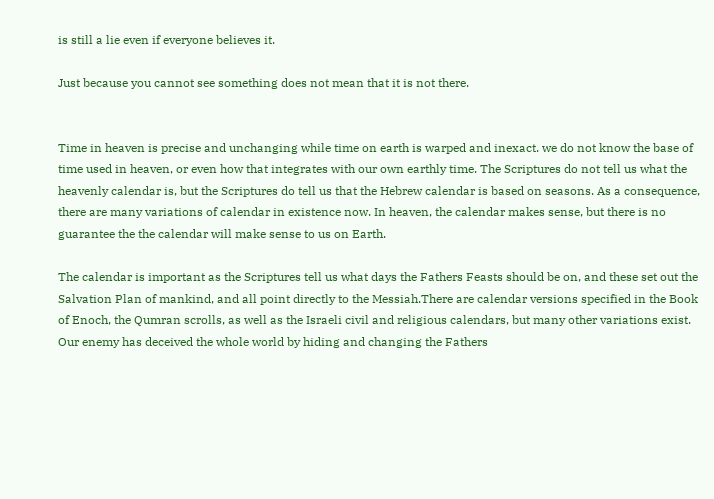is still a lie even if everyone believes it.

Just because you cannot see something does not mean that it is not there.


Time in heaven is precise and unchanging while time on earth is warped and inexact. we do not know the base of time used in heaven, or even how that integrates with our own earthly time. The Scriptures do not tell us what the heavenly calendar is, but the Scriptures do tell us that the Hebrew calendar is based on seasons. As a consequence, there are many variations of calendar in existence now. In heaven, the calendar makes sense, but there is no guarantee the the calendar will make sense to us on Earth.

The calendar is important as the Scriptures tell us what days the Fathers Feasts should be on, and these set out the Salvation Plan of mankind, and all point directly to the Messiah.There are calendar versions specified in the Book of Enoch, the Qumran scrolls, as well as the Israeli civil and religious calendars, but many other variations exist. Our enemy has deceived the whole world by hiding and changing the Fathers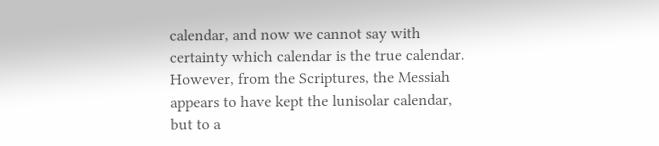calendar, and now we cannot say with certainty which calendar is the true calendar. However, from the Scriptures, the Messiah appears to have kept the lunisolar calendar, but to a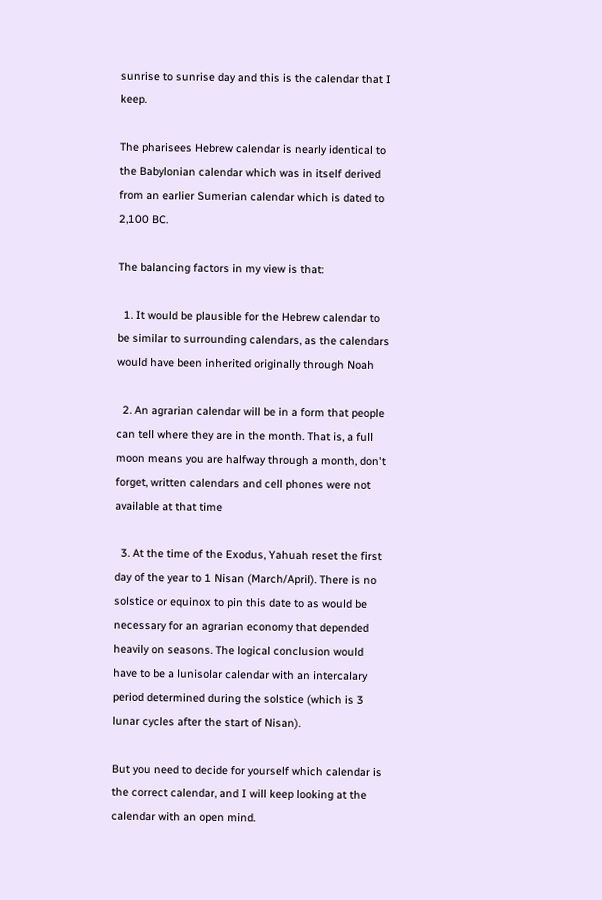sunrise to sunrise day and this is the calendar that I keep.

The pharisees Hebrew calendar is nearly identical to the Babylonian calendar which was in itself derived from an earlier Sumerian calendar which is dated to 2,100 BC.

The balancing factors in my view is that:

  1. It would be plausible for the Hebrew calendar to be similar to surrounding calendars, as the calendars would have been inherited originally through Noah

  2. An agrarian calendar will be in a form that people can tell where they are in the month. That is, a full moon means you are halfway through a month, don't forget, written calendars and cell phones were not available at that time

  3. At the time of the Exodus, Yahuah reset the first day of the year to 1 Nisan (March/April). There is no solstice or equinox to pin this date to as would be necessary for an agrarian economy that depended heavily on seasons. The logical conclusion would have to be a lunisolar calendar with an intercalary period determined during the solstice (which is 3 lunar cycles after the start of Nisan).

But you need to decide for yourself which calendar is the correct calendar, and I will keep looking at the calendar with an open mind.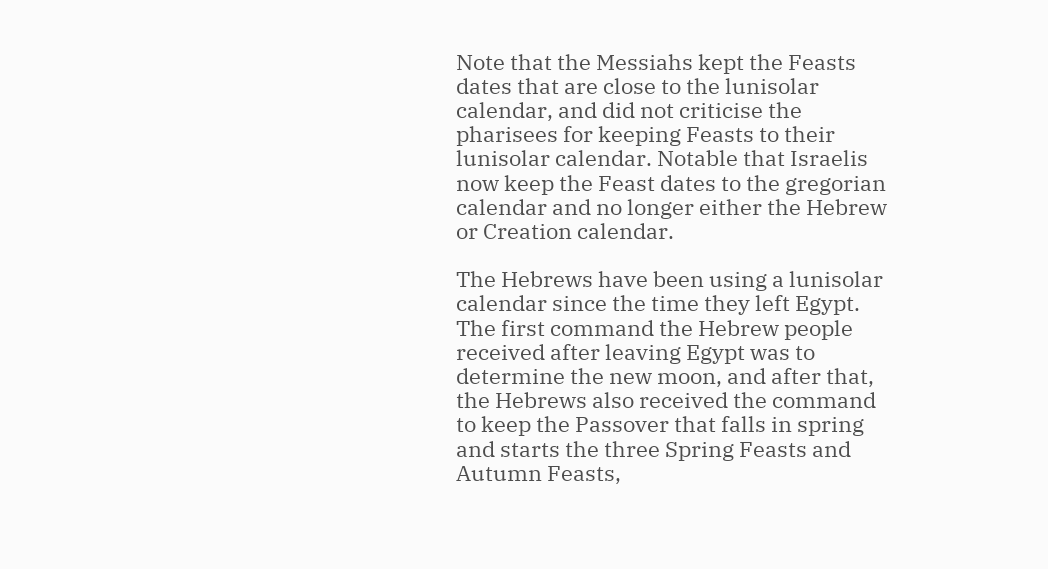Note that the Messiahs kept the Feasts dates that are close to the lunisolar calendar, and did not criticise the pharisees for keeping Feasts to their lunisolar calendar. Notable that Israelis now keep the Feast dates to the gregorian calendar and no longer either the Hebrew or Creation calendar.

The Hebrews have been using a lunisolar calendar since the time they left Egypt. The first command the Hebrew people received after leaving Egypt was to determine the new moon, and after that, the Hebrews also received the command to keep the Passover that falls in spring and starts the three Spring Feasts and Autumn Feasts,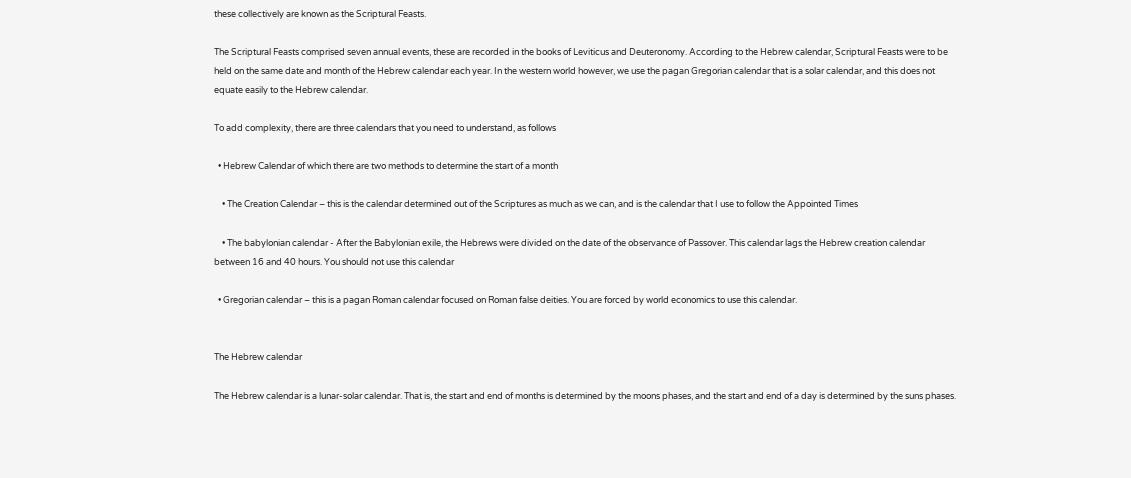these collectively are known as the Scriptural Feasts.

The Scriptural Feasts comprised seven annual events, these are recorded in the books of Leviticus and Deuteronomy. According to the Hebrew calendar, Scriptural Feasts were to be held on the same date and month of the Hebrew calendar each year. In the western world however, we use the pagan Gregorian calendar that is a solar calendar, and this does not equate easily to the Hebrew calendar.

To add complexity, there are three calendars that you need to understand, as follows

  • Hebrew Calendar of which there are two methods to determine the start of a month

    • The Creation Calendar – this is the calendar determined out of the Scriptures as much as we can, and is the calendar that I use to follow the Appointed Times

    • The babylonian calendar - After the Babylonian exile, the Hebrews were divided on the date of the observance of Passover. This calendar lags the Hebrew creation calendar between 16 and 40 hours. You should not use this calendar

  • Gregorian calendar – this is a pagan Roman calendar focused on Roman false deities. You are forced by world economics to use this calendar.


The Hebrew calendar

The Hebrew calendar is a lunar-solar calendar. That is, the start and end of months is determined by the moons phases, and the start and end of a day is determined by the suns phases.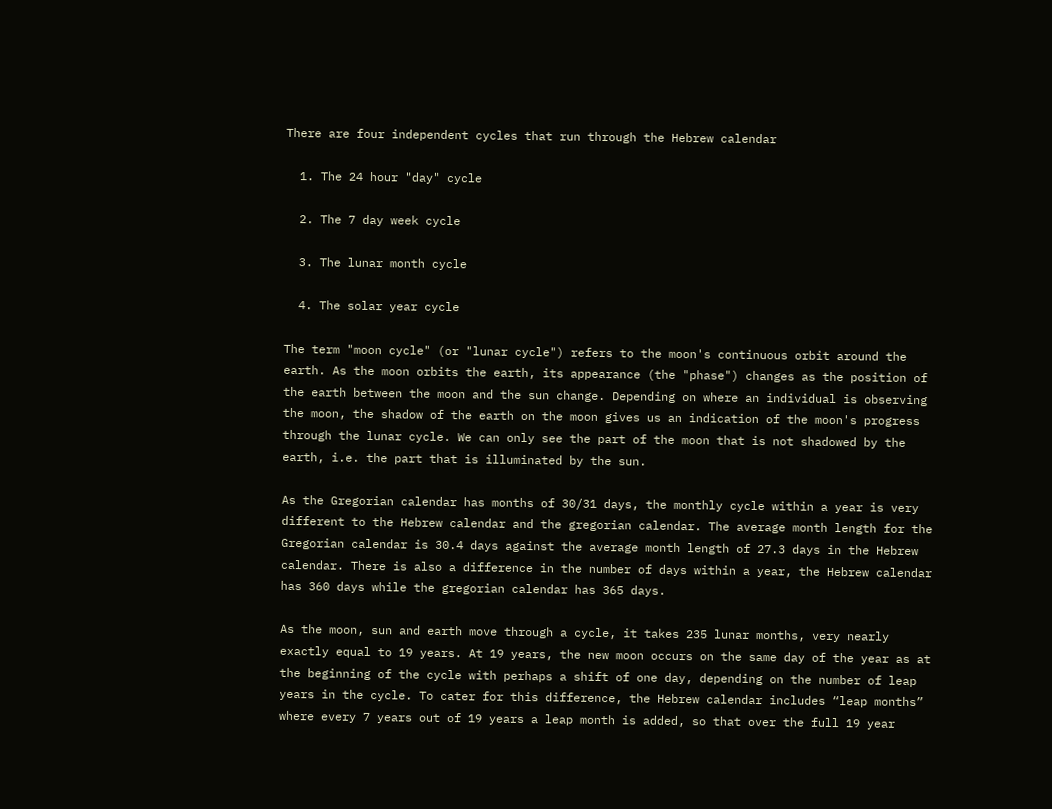There are four independent cycles that run through the Hebrew calendar

  1. The 24 hour "day" cycle

  2. The 7 day week cycle

  3. The lunar month cycle

  4. The solar year cycle

The term "moon cycle" (or "lunar cycle") refers to the moon's continuous orbit around the earth. As the moon orbits the earth, its appearance (the "phase") changes as the position of the earth between the moon and the sun change. Depending on where an individual is observing the moon, the shadow of the earth on the moon gives us an indication of the moon's progress through the lunar cycle. We can only see the part of the moon that is not shadowed by the earth, i.e. the part that is illuminated by the sun.

As the Gregorian calendar has months of 30/31 days, the monthly cycle within a year is very different to the Hebrew calendar and the gregorian calendar. The average month length for the Gregorian calendar is 30.4 days against the average month length of 27.3 days in the Hebrew calendar. There is also a difference in the number of days within a year, the Hebrew calendar has 360 days while the gregorian calendar has 365 days.

As the moon, sun and earth move through a cycle, it takes 235 lunar months, very nearly exactly equal to 19 years. At 19 years, the new moon occurs on the same day of the year as at the beginning of the cycle with perhaps a shift of one day, depending on the number of leap years in the cycle. To cater for this difference, the Hebrew calendar includes “leap months” where every 7 years out of 19 years a leap month is added, so that over the full 19 year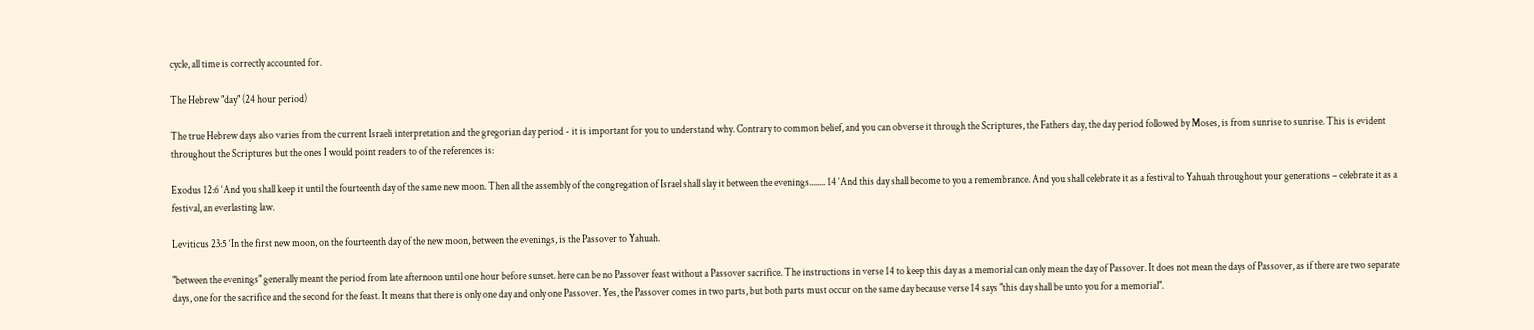cycle, all time is correctly accounted for.

The Hebrew "day" (24 hour period)

The true Hebrew days also varies from the current Israeli interpretation and the gregorian day period - it is important for you to understand why. Contrary to common belief, and you can obverse it through the Scriptures, the Fathers day, the day period followed by Moses, is from sunrise to sunrise. This is evident throughout the Scriptures but the ones I would point readers to of the references is:

Exodus 12:6 ‘And you shall keep it until the fourteenth day of the same new moon. Then all the assembly of the congregation of Israel shall slay it between the evenings........ 14 ‘And this day shall become to you a remembrance. And you shall celebrate it as a festival to Yahuah throughout your generations – celebrate it as a festival, an everlasting law.

Leviticus 23:5 ‘In the first new moon, on the fourteenth day of the new moon, between the evenings, is the Passover to Yahuah.

"between the evenings" generally meant the period from late afternoon until one hour before sunset. here can be no Passover feast without a Passover sacrifice. The instructions in verse 14 to keep this day as a memorial can only mean the day of Passover. It does not mean the days of Passover, as if there are two separate days, one for the sacrifice and the second for the feast. It means that there is only one day and only one Passover. Yes, the Passover comes in two parts, but both parts must occur on the same day because verse 14 says "this day shall be unto you for a memorial".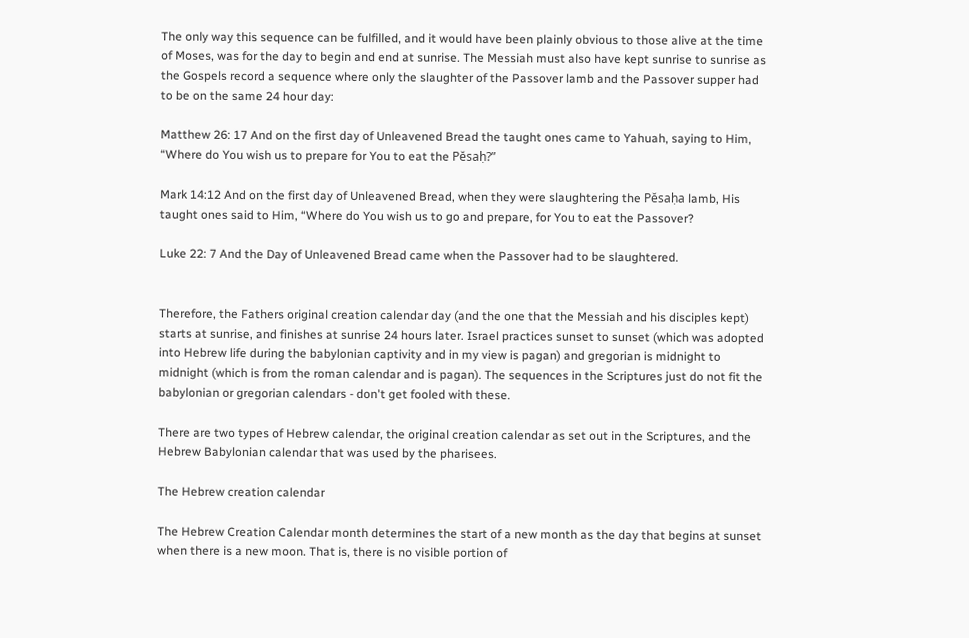The only way this sequence can be fulfilled, and it would have been plainly obvious to those alive at the time of Moses, was for the day to begin and end at sunrise. The Messiah must also have kept sunrise to sunrise as the Gospels record a sequence where only the slaughter of the Passover lamb and the Passover supper had to be on the same 24 hour day:

Matthew 26: 17 And on the first day of Unleavened Bread the taught ones came to Yahuah, saying to Him, “Where do You wish us to prepare for You to eat the Pĕsaḥ?”

Mark 14:12 And on the first day of Unleavened Bread, when they were slaughtering the Pĕsaḥa lamb, His taught ones said to Him, “Where do You wish us to go and prepare, for You to eat the Passover?

Luke 22: 7 And the Day of Unleavened Bread came when the Passover had to be slaughtered.


Therefore, the Fathers original creation calendar day (and the one that the Messiah and his disciples kept) starts at sunrise, and finishes at sunrise 24 hours later. Israel practices sunset to sunset (which was adopted into Hebrew life during the babylonian captivity and in my view is pagan) and gregorian is midnight to midnight (which is from the roman calendar and is pagan). The sequences in the Scriptures just do not fit the babylonian or gregorian calendars - don't get fooled with these.

There are two types of Hebrew calendar, the original creation calendar as set out in the Scriptures, and the Hebrew Babylonian calendar that was used by the pharisees.

The Hebrew creation calendar

The Hebrew Creation Calendar month determines the start of a new month as the day that begins at sunset when there is a new moon. That is, there is no visible portion of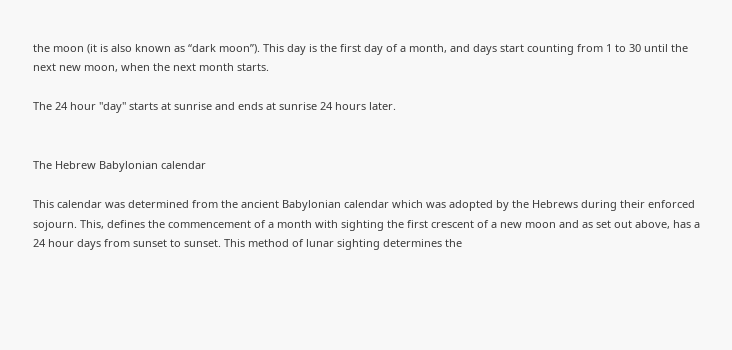the moon (it is also known as “dark moon”). This day is the first day of a month, and days start counting from 1 to 30 until the next new moon, when the next month starts.

The 24 hour "day" starts at sunrise and ends at sunrise 24 hours later.


The Hebrew Babylonian calendar

This calendar was determined from the ancient Babylonian calendar which was adopted by the Hebrews during their enforced sojourn. This, defines the commencement of a month with sighting the first crescent of a new moon and as set out above, has a 24 hour days from sunset to sunset. This method of lunar sighting determines the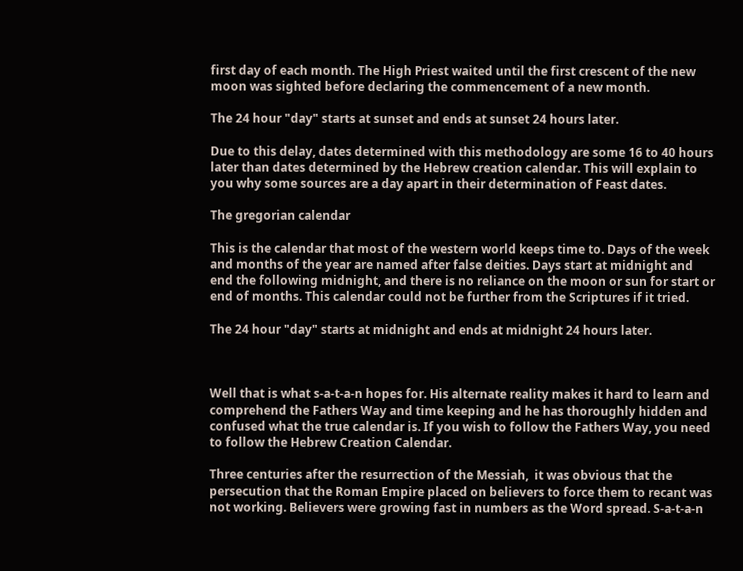first day of each month. The High Priest waited until the first crescent of the new moon was sighted before declaring the commencement of a new month.

The 24 hour "day" starts at sunset and ends at sunset 24 hours later.

Due to this delay, dates determined with this methodology are some 16 to 40 hours later than dates determined by the Hebrew creation calendar. This will explain to you why some sources are a day apart in their determination of Feast dates.

The gregorian calendar

This is the calendar that most of the western world keeps time to. Days of the week and months of the year are named after false deities. Days start at midnight and end the following midnight, and there is no reliance on the moon or sun for start or end of months. This calendar could not be further from the Scriptures if it tried.

The 24 hour "day" starts at midnight and ends at midnight 24 hours later.



Well that is what s-a-t-a-n hopes for. His alternate reality makes it hard to learn and comprehend the Fathers Way and time keeping and he has thoroughly hidden and confused what the true calendar is. If you wish to follow the Fathers Way, you need to follow the Hebrew Creation Calendar.

Three centuries after the resurrection of the Messiah,  it was obvious that the persecution that the Roman Empire placed on believers to force them to recant was not working. Believers were growing fast in numbers as the Word spread. S-a-t-a-n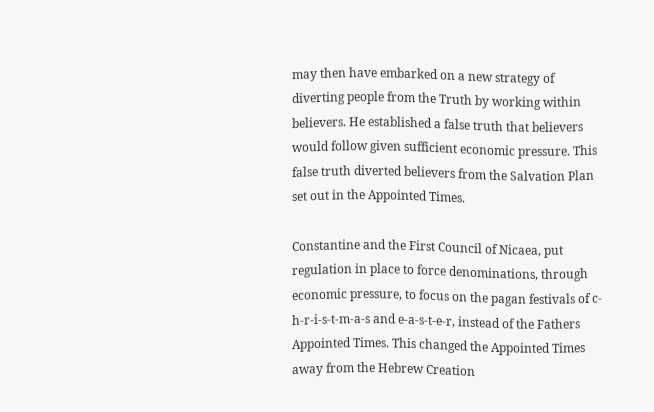may then have embarked on a new strategy of diverting people from the Truth by working within believers. He established a false truth that believers would follow given sufficient economic pressure. This false truth diverted believers from the Salvation Plan set out in the Appointed Times.

Constantine and the First Council of Nicaea, put regulation in place to force denominations, through economic pressure, to focus on the pagan festivals of c-h-r-i-s-t-m-a-s and e-a-s-t-e-r, instead of the Fathers Appointed Times. This changed the Appointed Times away from the Hebrew Creation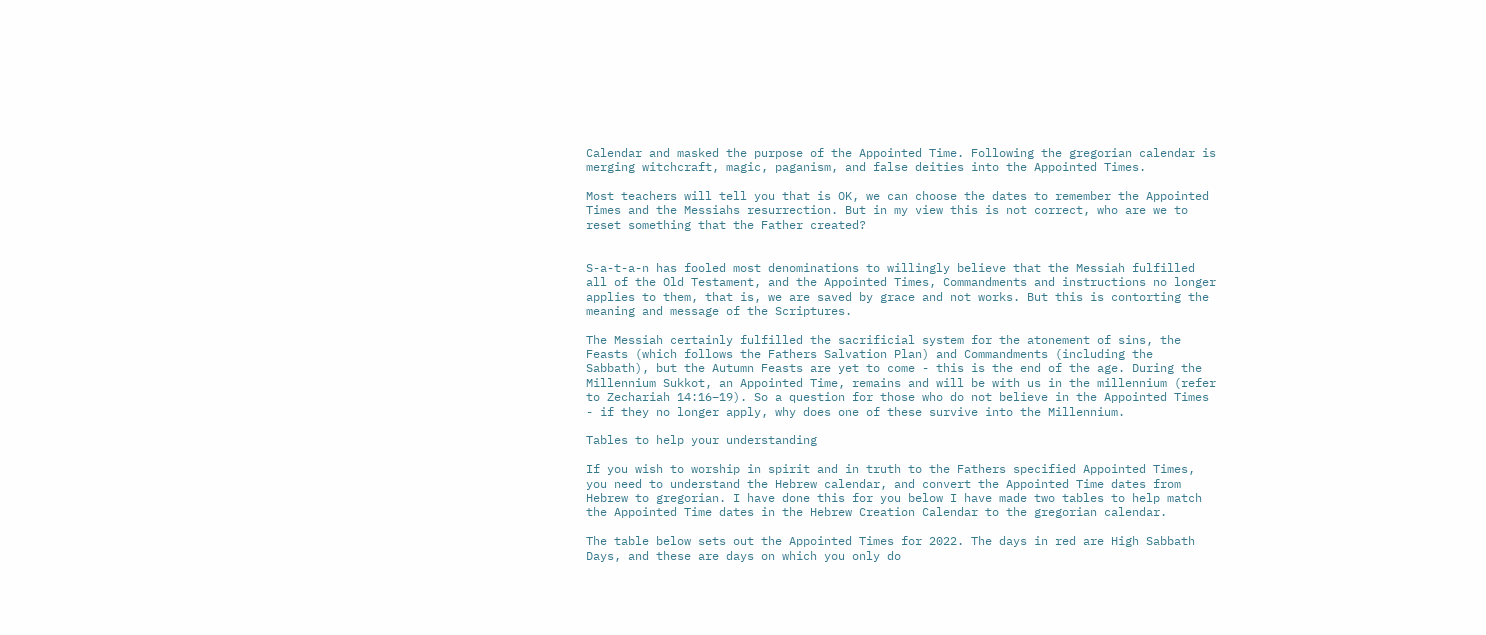Calendar and masked the purpose of the Appointed Time. Following the gregorian calendar is merging witchcraft, magic, paganism, and false deities into the Appointed Times.

Most teachers will tell you that is OK, we can choose the dates to remember the Appointed Times and the Messiahs resurrection. But in my view this is not correct, who are we to reset something that the Father created?


S-a-t-a-n has fooled most denominations to willingly believe that the Messiah fulfilled all of the Old Testament, and the Appointed Times, Commandments and instructions no longer applies to them, that is, we are saved by grace and not works. But this is contorting the meaning and message of the Scriptures.

The Messiah certainly fulfilled the sacrificial system for the atonement of sins, the Feasts (which follows the Fathers Salvation Plan) and Commandments (including the Sabbath), but the Autumn Feasts are yet to come - this is the end of the age. During the Millennium Sukkot, an Appointed Time, remains and will be with us in the millennium (refer to Zechariah 14:16–19). So a question for those who do not believe in the Appointed Times - if they no longer apply, why does one of these survive into the Millennium.

Tables to help your understanding

If you wish to worship in spirit and in truth to the Fathers specified Appointed Times, you need to understand the Hebrew calendar, and convert the Appointed Time dates from Hebrew to gregorian. I have done this for you below I have made two tables to help match the Appointed Time dates in the Hebrew Creation Calendar to the gregorian calendar.

The table below sets out the Appointed Times for 2022. The days in red are High Sabbath Days, and these are days on which you only do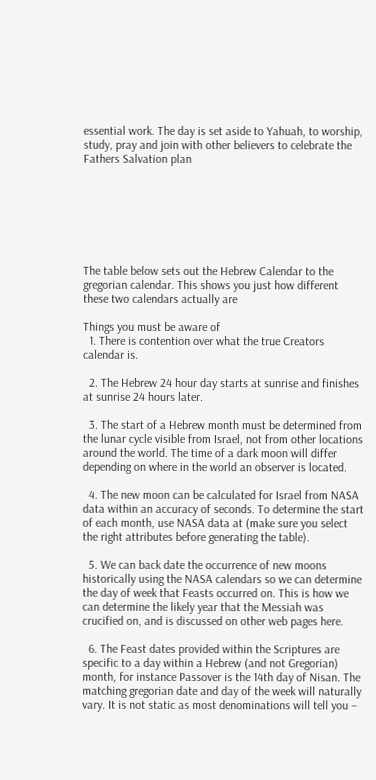essential work. The day is set aside to Yahuah, to worship, study, pray and join with other believers to celebrate the Fathers Salvation plan







The table below sets out the Hebrew Calendar to the gregorian calendar. This shows you just how different these two calendars actually are

Things you must be aware of
  1. There is contention over what the true Creators calendar is.

  2. The Hebrew 24 hour day starts at sunrise and finishes at sunrise 24 hours later.

  3. The start of a Hebrew month must be determined from the lunar cycle visible from Israel, not from other locations around the world. The time of a dark moon will differ depending on where in the world an observer is located.

  4. The new moon can be calculated for Israel from NASA data within an accuracy of seconds. To determine the start of each month, use NASA data at (make sure you select the right attributes before generating the table).

  5. We can back date the occurrence of new moons historically using the NASA calendars so we can determine the day of week that Feasts occurred on. This is how we can determine the likely year that the Messiah was crucified on, and is discussed on other web pages here.

  6. The Feast dates provided within the Scriptures are specific to a day within a Hebrew (and not Gregorian) month, for instance Passover is the 14th day of Nisan. The matching gregorian date and day of the week will naturally vary. It is not static as most denominations will tell you –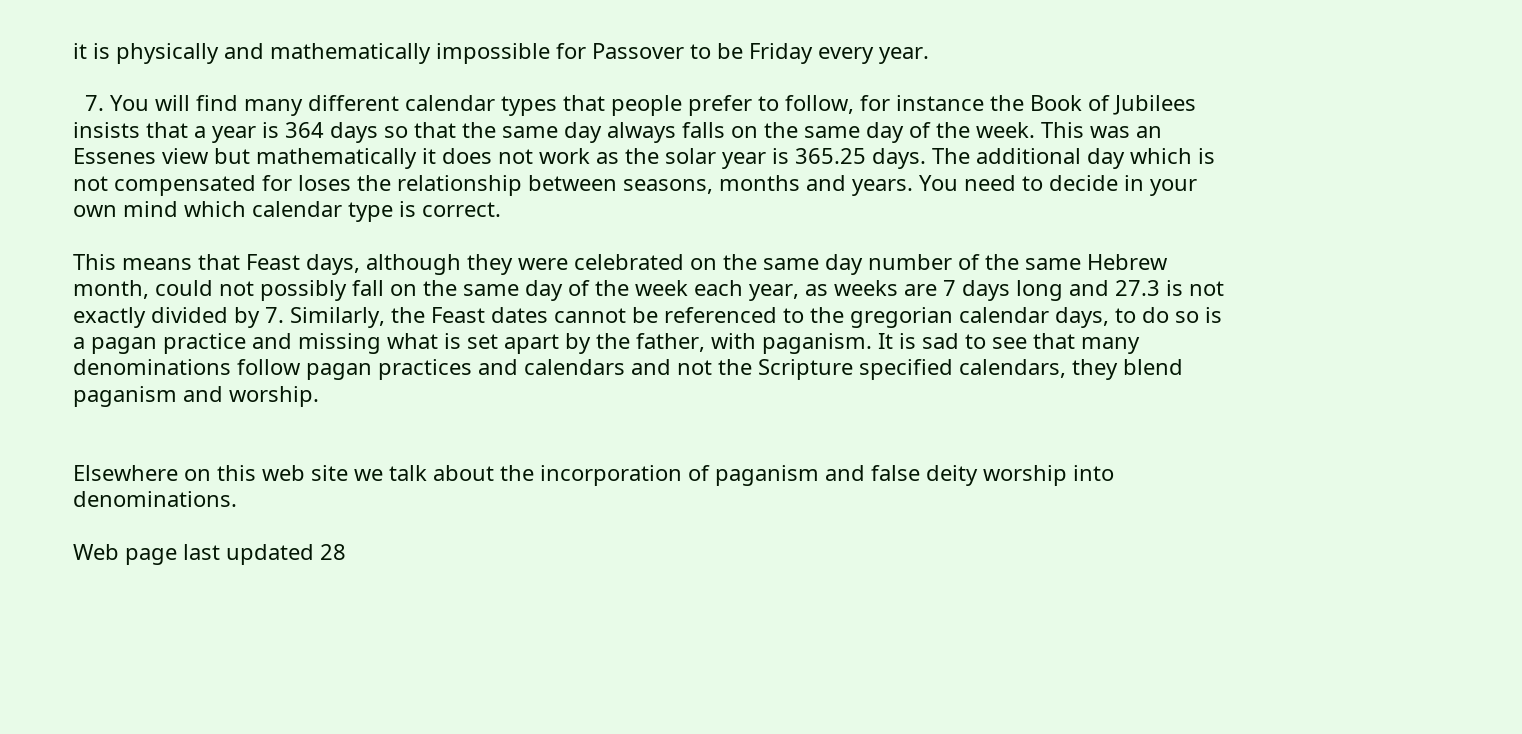it is physically and mathematically impossible for Passover to be Friday every year.

  7. You will find many different calendar types that people prefer to follow, for instance the Book of Jubilees insists that a year is 364 days so that the same day always falls on the same day of the week. This was an Essenes view but mathematically it does not work as the solar year is 365.25 days. The additional day which is not compensated for loses the relationship between seasons, months and years. You need to decide in your own mind which calendar type is correct.

This means that Feast days, although they were celebrated on the same day number of the same Hebrew month, could not possibly fall on the same day of the week each year, as weeks are 7 days long and 27.3 is not exactly divided by 7. Similarly, the Feast dates cannot be referenced to the gregorian calendar days, to do so is a pagan practice and missing what is set apart by the father, with paganism. It is sad to see that many denominations follow pagan practices and calendars and not the Scripture specified calendars, they blend paganism and worship.


Elsewhere on this web site we talk about the incorporation of paganism and false deity worship into denominations.

Web page last updated 28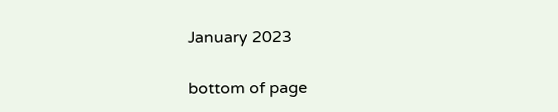January 2023

bottom of page